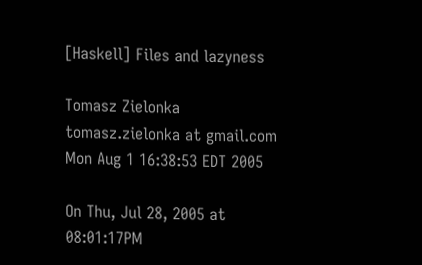[Haskell] Files and lazyness

Tomasz Zielonka tomasz.zielonka at gmail.com
Mon Aug 1 16:38:53 EDT 2005

On Thu, Jul 28, 2005 at 08:01:17PM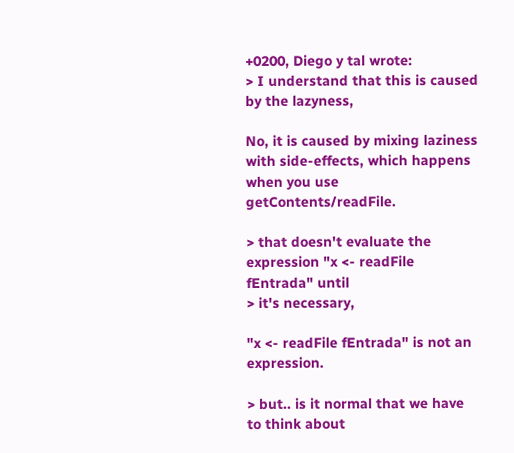+0200, Diego y tal wrote:
> I understand that this is caused by the lazyness,

No, it is caused by mixing laziness with side-effects, which happens
when you use getContents/readFile.

> that doesn't evaluate the expression "x <- readFile fEntrada" until
> it's necessary,

"x <- readFile fEntrada" is not an expression.

> but.. is it normal that we have to think about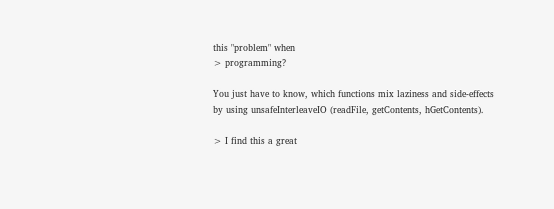this "problem" when
> programming?

You just have to know, which functions mix laziness and side-effects
by using unsafeInterleaveIO (readFile, getContents, hGetContents).

> I find this a great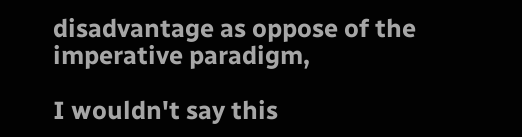disadvantage as oppose of the imperative paradigm,

I wouldn't say this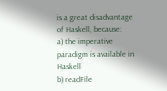is a great disadvantage of Haskell, because:
a) the imperative paradigm is available in Haskell
b) readFile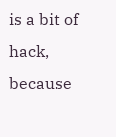is a bit of hack, because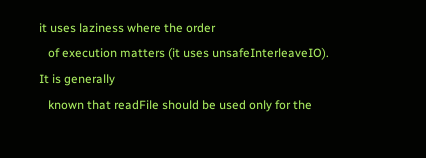it uses laziness where the order
   of execution matters (it uses unsafeInterleaveIO). It is generally
   known that readFile should be used only for the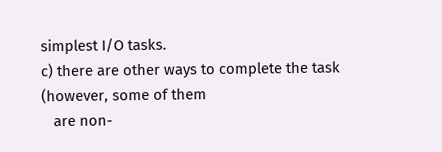simplest I/O tasks.
c) there are other ways to complete the task (however, some of them
   are non-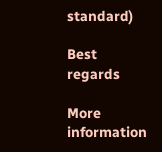standard)

Best regards

More information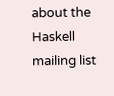about the Haskell mailing list